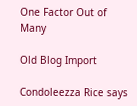One Factor Out of Many

Old Blog Import

Condoleezza Rice says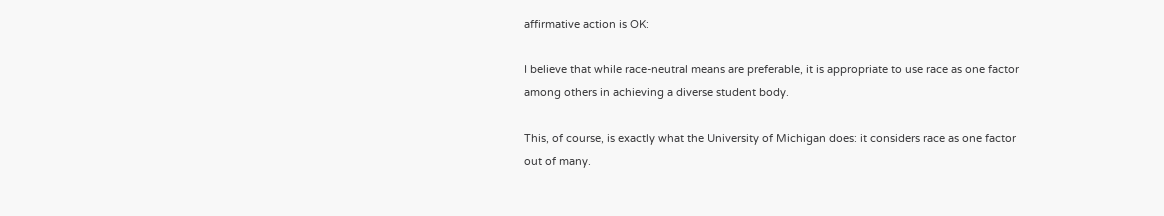affirmative action is OK:

I believe that while race-neutral means are preferable, it is appropriate to use race as one factor among others in achieving a diverse student body.

This, of course, is exactly what the University of Michigan does: it considers race as one factor out of many.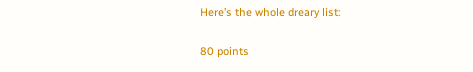Here’s the whole dreary list:

80 points